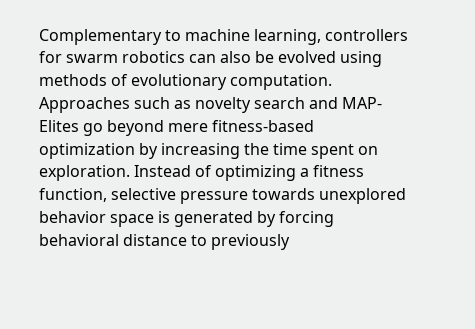Complementary to machine learning, controllers for swarm robotics can also be evolved using methods of evolutionary computation. Approaches such as novelty search and MAP-Elites go beyond mere fitness-based optimization by increasing the time spent on exploration. Instead of optimizing a fitness function, selective pressure towards unexplored behavior space is generated by forcing behavioral distance to previously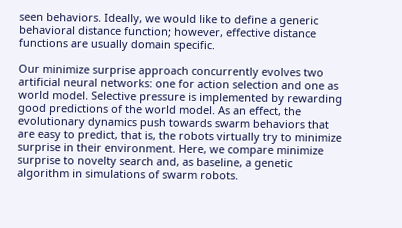seen behaviors. Ideally, we would like to define a generic behavioral distance function; however, effective distance functions are usually domain specific.

Our minimize surprise approach concurrently evolves two artificial neural networks: one for action selection and one as world model. Selective pressure is implemented by rewarding good predictions of the world model. As an effect, the evolutionary dynamics push towards swarm behaviors that are easy to predict, that is, the robots virtually try to minimize surprise in their environment. Here, we compare minimize surprise to novelty search and, as baseline, a genetic algorithm in simulations of swarm robots.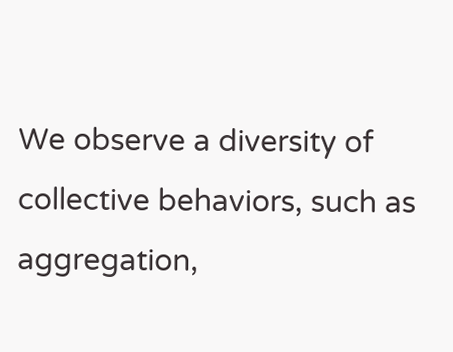We observe a diversity of collective behaviors, such as aggregation,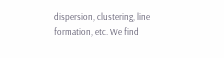dispersion, clustering, line formation, etc. We find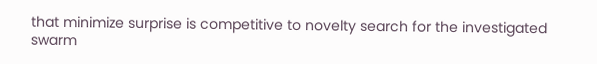that minimize surprise is competitive to novelty search for the investigated swarm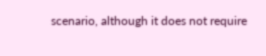scenario, although it does not require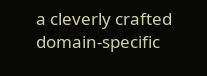a cleverly crafted domain-specific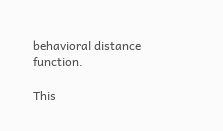behavioral distance function.

This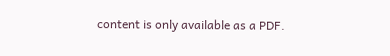content is only available as a PDF.